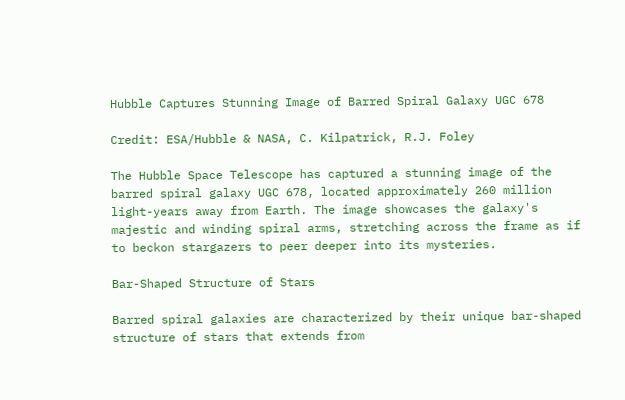Hubble Captures Stunning Image of Barred Spiral Galaxy UGC 678

Credit: ESA/Hubble & NASA, C. Kilpatrick, R.J. Foley

The Hubble Space Telescope has captured a stunning image of the barred spiral galaxy UGC 678, located approximately 260 million light-years away from Earth. The image showcases the galaxy's majestic and winding spiral arms, stretching across the frame as if to beckon stargazers to peer deeper into its mysteries.

Bar-Shaped Structure of Stars

Barred spiral galaxies are characterized by their unique bar-shaped structure of stars that extends from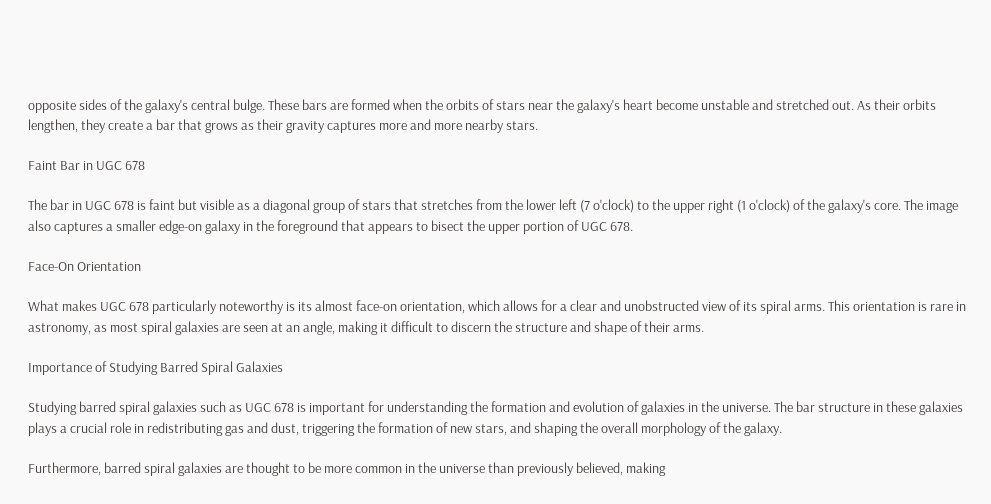opposite sides of the galaxy's central bulge. These bars are formed when the orbits of stars near the galaxy's heart become unstable and stretched out. As their orbits lengthen, they create a bar that grows as their gravity captures more and more nearby stars.

Faint Bar in UGC 678

The bar in UGC 678 is faint but visible as a diagonal group of stars that stretches from the lower left (7 o'clock) to the upper right (1 o'clock) of the galaxy's core. The image also captures a smaller edge-on galaxy in the foreground that appears to bisect the upper portion of UGC 678.

Face-On Orientation

What makes UGC 678 particularly noteworthy is its almost face-on orientation, which allows for a clear and unobstructed view of its spiral arms. This orientation is rare in astronomy, as most spiral galaxies are seen at an angle, making it difficult to discern the structure and shape of their arms.

Importance of Studying Barred Spiral Galaxies

Studying barred spiral galaxies such as UGC 678 is important for understanding the formation and evolution of galaxies in the universe. The bar structure in these galaxies plays a crucial role in redistributing gas and dust, triggering the formation of new stars, and shaping the overall morphology of the galaxy.

Furthermore, barred spiral galaxies are thought to be more common in the universe than previously believed, making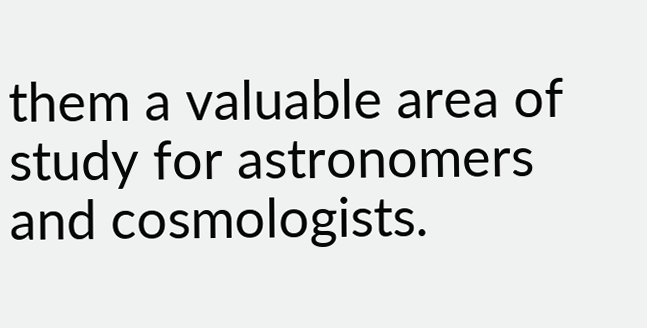them a valuable area of study for astronomers and cosmologists.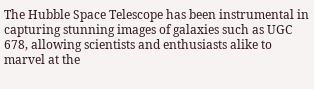The Hubble Space Telescope has been instrumental in capturing stunning images of galaxies such as UGC 678, allowing scientists and enthusiasts alike to marvel at the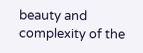beauty and complexity of the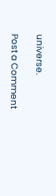universe.

Post a Comment